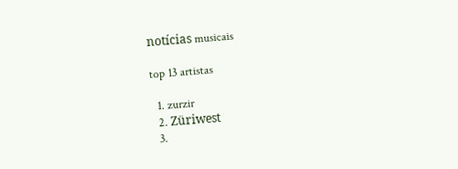notícias musicais

top 13 artistas

  1. zurzir
  2. Züriwest
  3.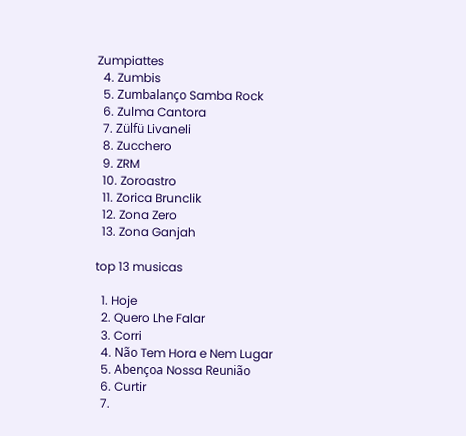Zumpiattes
  4. Zumbis
  5. Zumbalanço Samba Rock
  6. Zulma Cantora
  7. Zülfü Livaneli
  8. Zucchero
  9. ZRM
  10. Zoroastro
  11. Zorica Brunclik
  12. Zona Zero
  13. Zona Ganjah

top 13 musicas

  1. Hoje
  2. Quero Lhe Falar
  3. Corri
  4. Não Tem Hora e Nem Lugar
  5. Abençoa Nossa Reunião
  6. Curtir
  7.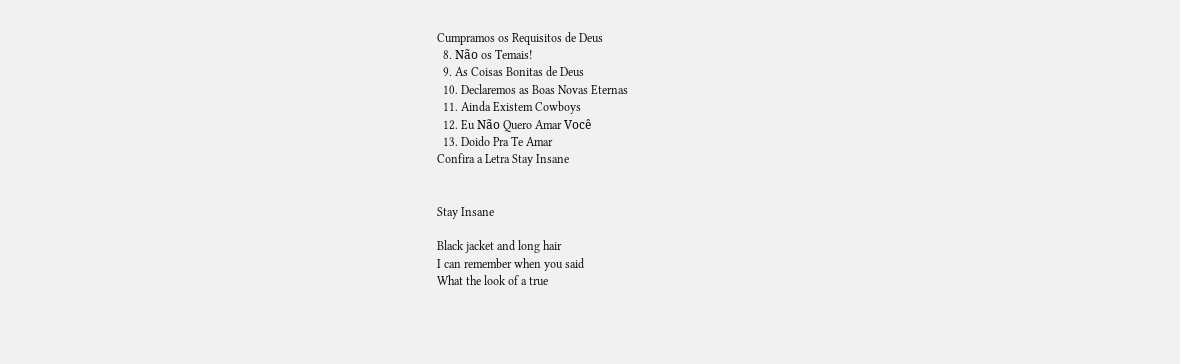Cumpramos os Requisitos de Deus
  8. Não os Temais!
  9. As Coisas Bonitas de Deus
  10. Declaremos as Boas Novas Eternas
  11. Ainda Existem Cowboys
  12. Eu Não Quero Amar Você
  13. Doido Pra Te Amar
Confira a Letra Stay Insane


Stay Insane

Black jacket and long hair
I can remember when you said
What the look of a true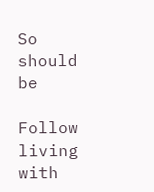So should be

Follow living with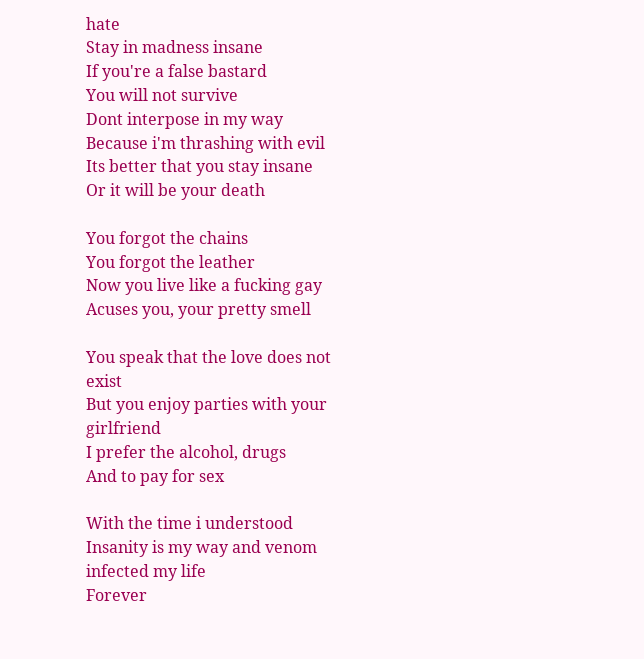hate
Stay in madness insane
If you're a false bastard
You will not survive
Dont interpose in my way
Because i'm thrashing with evil
Its better that you stay insane
Or it will be your death

You forgot the chains
You forgot the leather
Now you live like a fucking gay
Acuses you, your pretty smell

You speak that the love does not exist
But you enjoy parties with your girlfriend
I prefer the alcohol, drugs
And to pay for sex

With the time i understood
Insanity is my way and venom infected my life
Forever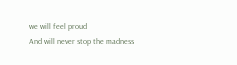we will feel proud
And will never stop the madness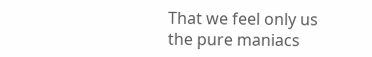That we feel only us the pure maniacs